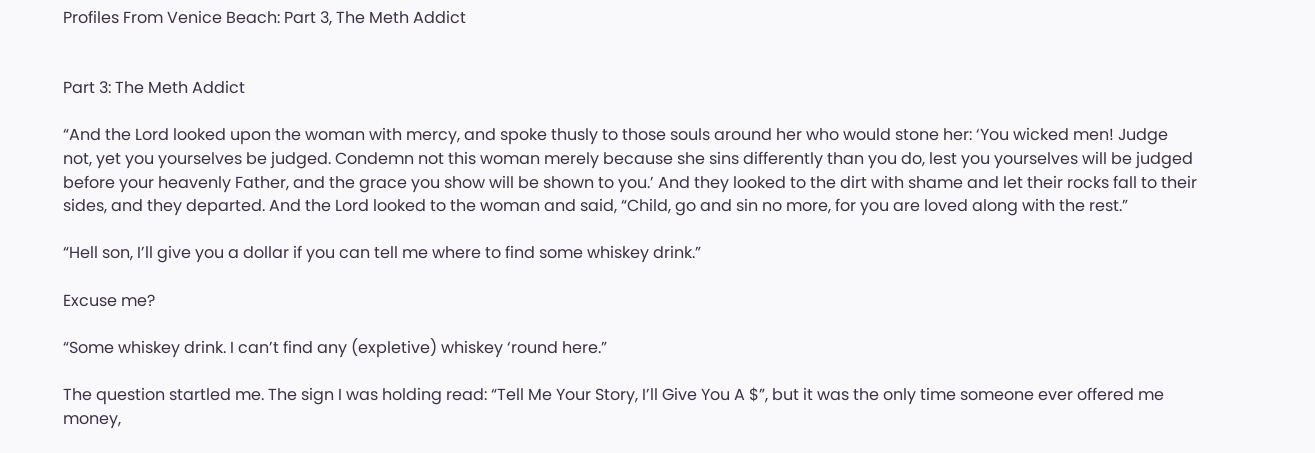Profiles From Venice Beach: Part 3, The Meth Addict


Part 3: The Meth Addict

“And the Lord looked upon the woman with mercy, and spoke thusly to those souls around her who would stone her: ‘You wicked men! Judge not, yet you yourselves be judged. Condemn not this woman merely because she sins differently than you do, lest you yourselves will be judged before your heavenly Father, and the grace you show will be shown to you.’ And they looked to the dirt with shame and let their rocks fall to their sides, and they departed. And the Lord looked to the woman and said, “Child, go and sin no more, for you are loved along with the rest.”

“Hell son, I’ll give you a dollar if you can tell me where to find some whiskey drink.”

Excuse me?

“Some whiskey drink. I can’t find any (expletive) whiskey ‘round here.”

The question startled me. The sign I was holding read: “Tell Me Your Story, I’ll Give You A $”, but it was the only time someone ever offered me money,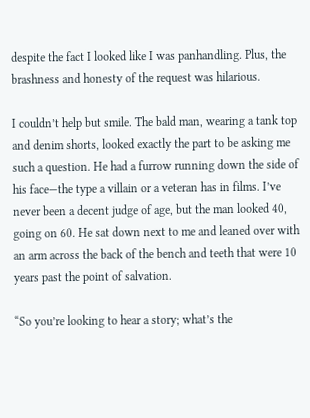despite the fact I looked like I was panhandling. Plus, the brashness and honesty of the request was hilarious.

I couldn’t help but smile. The bald man, wearing a tank top and denim shorts, looked exactly the part to be asking me such a question. He had a furrow running down the side of his face—the type a villain or a veteran has in films. I’ve never been a decent judge of age, but the man looked 40, going on 60. He sat down next to me and leaned over with an arm across the back of the bench and teeth that were 10 years past the point of salvation.

“So you’re looking to hear a story; what’s the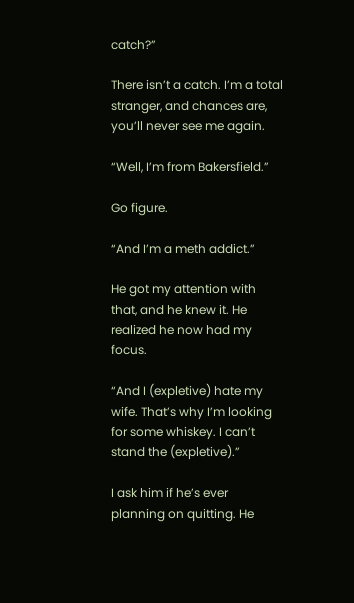catch?”

There isn’t a catch. I’m a total stranger, and chances are, you’ll never see me again.

“Well, I’m from Bakersfield.”

Go figure.

“And I’m a meth addict.”

He got my attention with that, and he knew it. He realized he now had my focus.

“And I (expletive) hate my wife. That’s why I’m looking for some whiskey. I can’t stand the (expletive).”

I ask him if he’s ever planning on quitting. He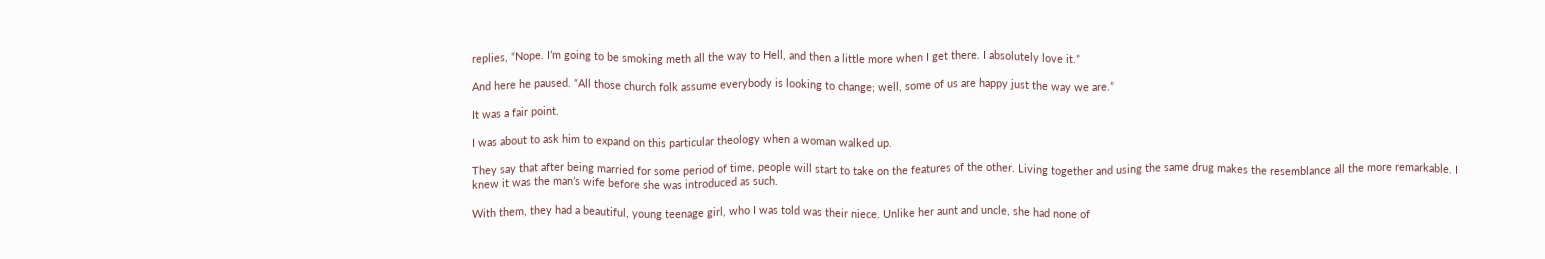replies, “Nope. I’m going to be smoking meth all the way to Hell, and then a little more when I get there. I absolutely love it.”

And here he paused. “All those church folk assume everybody is looking to change; well, some of us are happy just the way we are.”

It was a fair point.

I was about to ask him to expand on this particular theology when a woman walked up.

They say that after being married for some period of time, people will start to take on the features of the other. Living together and using the same drug makes the resemblance all the more remarkable. I knew it was the man’s wife before she was introduced as such.

With them, they had a beautiful, young teenage girl, who I was told was their niece. Unlike her aunt and uncle, she had none of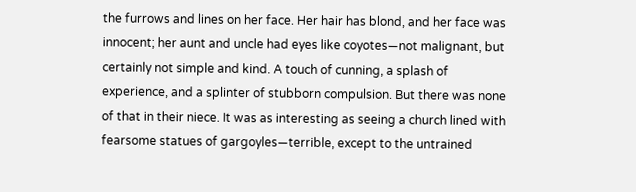the furrows and lines on her face. Her hair has blond, and her face was innocent; her aunt and uncle had eyes like coyotes—not malignant, but certainly not simple and kind. A touch of cunning, a splash of experience, and a splinter of stubborn compulsion. But there was none of that in their niece. It was as interesting as seeing a church lined with fearsome statues of gargoyles—terrible, except to the untrained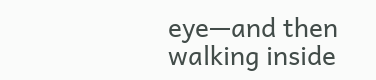eye—and then walking inside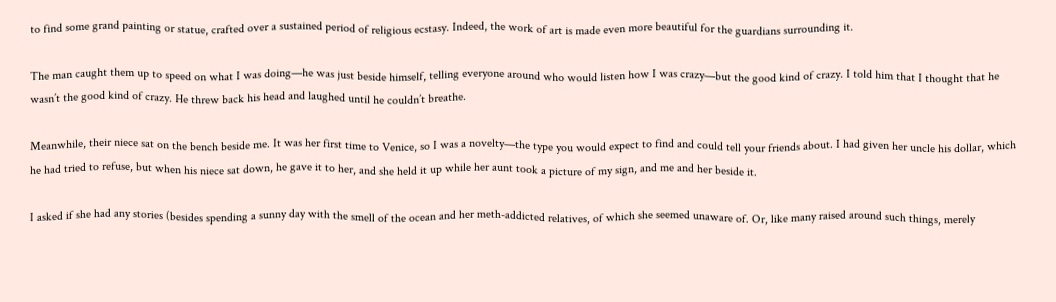to find some grand painting or statue, crafted over a sustained period of religious ecstasy. Indeed, the work of art is made even more beautiful for the guardians surrounding it.

The man caught them up to speed on what I was doing—he was just beside himself, telling everyone around who would listen how I was crazy—but the good kind of crazy. I told him that I thought that he wasn’t the good kind of crazy. He threw back his head and laughed until he couldn’t breathe.

Meanwhile, their niece sat on the bench beside me. It was her first time to Venice, so I was a novelty—the type you would expect to find and could tell your friends about. I had given her uncle his dollar, which he had tried to refuse, but when his niece sat down, he gave it to her, and she held it up while her aunt took a picture of my sign, and me and her beside it.

I asked if she had any stories (besides spending a sunny day with the smell of the ocean and her meth-addicted relatives, of which she seemed unaware of. Or, like many raised around such things, merely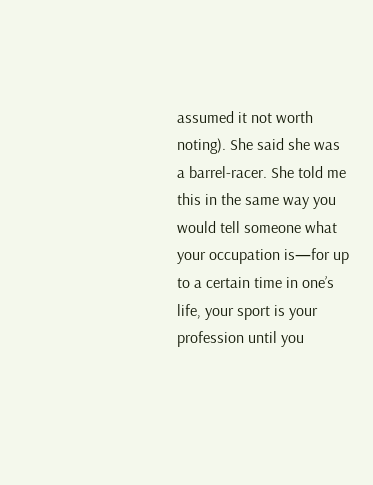assumed it not worth noting). She said she was a barrel-racer. She told me this in the same way you would tell someone what your occupation is—for up to a certain time in one’s life, your sport is your profession until you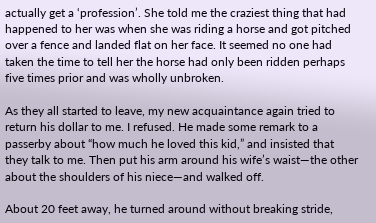actually get a ‘profession’. She told me the craziest thing that had happened to her was when she was riding a horse and got pitched over a fence and landed flat on her face. It seemed no one had taken the time to tell her the horse had only been ridden perhaps five times prior and was wholly unbroken.

As they all started to leave, my new acquaintance again tried to return his dollar to me. I refused. He made some remark to a passerby about “how much he loved this kid,” and insisted that they talk to me. Then put his arm around his wife’s waist—the other about the shoulders of his niece—and walked off.

About 20 feet away, he turned around without breaking stride,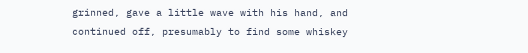grinned, gave a little wave with his hand, and continued off, presumably to find some whiskey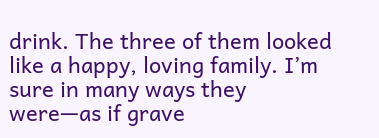drink. The three of them looked like a happy, loving family. I’m sure in many ways they were—as if grave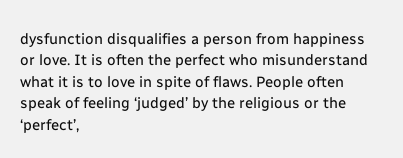dysfunction disqualifies a person from happiness or love. It is often the perfect who misunderstand what it is to love in spite of flaws. People often speak of feeling ‘judged’ by the religious or the ‘perfect’,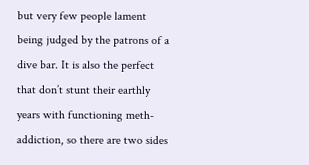but very few people lament being judged by the patrons of a dive bar. It is also the perfect that don’t stunt their earthly years with functioning meth-addiction, so there are two sides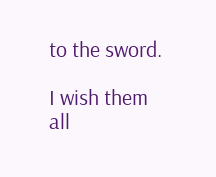to the sword.

I wish them all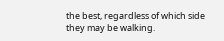the best, regardless of which side they may be walking.